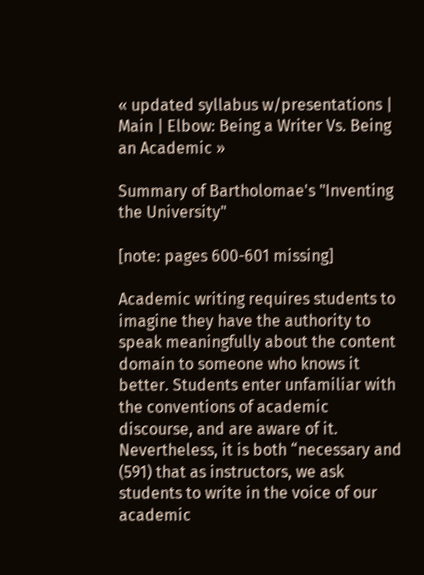« updated syllabus w/presentations | Main | Elbow: Being a Writer Vs. Being an Academic »

Summary of Bartholomae's "Inventing the University"

[note: pages 600-601 missing]

Academic writing requires students to imagine they have the authority to speak meaningfully about the content domain to someone who knows it better. Students enter unfamiliar with the conventions of academic discourse, and are aware of it. Nevertheless, it is both “necessary and (591) that as instructors, we ask students to write in the voice of our academic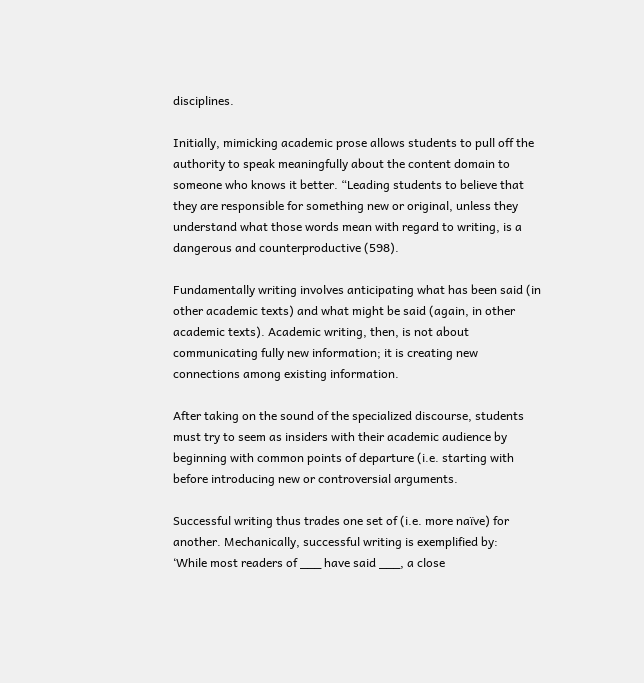disciplines.

Initially, mimicking academic prose allows students to pull off the authority to speak meaningfully about the content domain to someone who knows it better. “Leading students to believe that they are responsible for something new or original, unless they understand what those words mean with regard to writing, is a dangerous and counterproductive (598).

Fundamentally writing involves anticipating what has been said (in other academic texts) and what might be said (again, in other academic texts). Academic writing, then, is not about communicating fully new information; it is creating new connections among existing information.

After taking on the sound of the specialized discourse, students must try to seem as insiders with their academic audience by beginning with common points of departure (i.e. starting with before introducing new or controversial arguments.

Successful writing thus trades one set of (i.e. more naïve) for another. Mechanically, successful writing is exemplified by:
‘While most readers of ___ have said ___, a close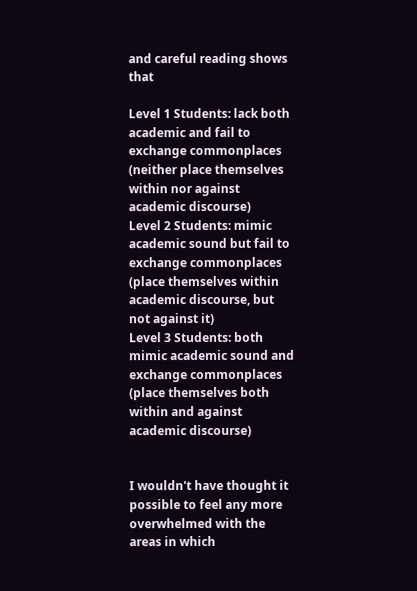and careful reading shows that

Level 1 Students: lack both academic and fail to exchange commonplaces (neither place themselves within nor against academic discourse)
Level 2 Students: mimic academic sound but fail to exchange commonplaces (place themselves within academic discourse, but not against it)
Level 3 Students: both mimic academic sound and exchange commonplaces (place themselves both within and against academic discourse)


I wouldn't have thought it possible to feel any more overwhelmed with the areas in which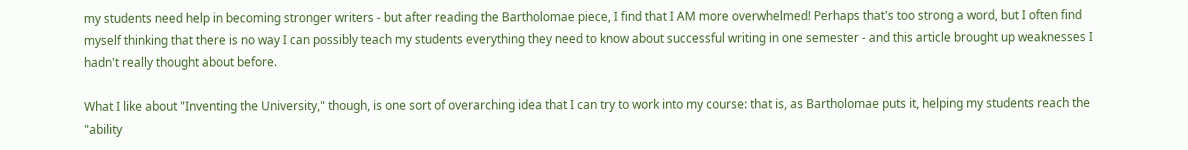my students need help in becoming stronger writers - but after reading the Bartholomae piece, I find that I AM more overwhelmed! Perhaps that's too strong a word, but I often find myself thinking that there is no way I can possibly teach my students everything they need to know about successful writing in one semester - and this article brought up weaknesses I hadn't really thought about before.

What I like about "Inventing the University," though, is one sort of overarching idea that I can try to work into my course: that is, as Bartholomae puts it, helping my students reach the "ability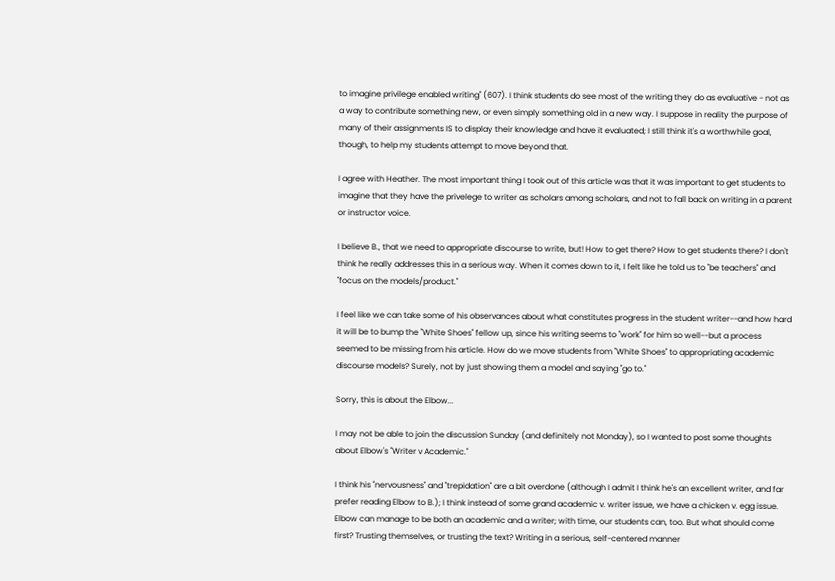to imagine privilege enabled writing" (607). I think students do see most of the writing they do as evaluative - not as a way to contribute something new, or even simply something old in a new way. I suppose in reality the purpose of many of their assignments IS to display their knowledge and have it evaluated; I still think it's a worthwhile goal, though, to help my students attempt to move beyond that.

I agree with Heather. The most important thing I took out of this article was that it was important to get students to imagine that they have the privelege to writer as scholars among scholars, and not to fall back on writing in a parent or instructor voice.

I believe B., that we need to appropriate discourse to write, but! How to get there? How to get students there? I don't think he really addresses this in a serious way. When it comes down to it, I felt like he told us to "be teachers" and "focus on the models/product."

I feel like we can take some of his observances about what constitutes progress in the student writer--and how hard it will be to bump the "White Shoes" fellow up, since his writing seems to "work" for him so well--but a process seemed to be missing from his article. How do we move students from "White Shoes" to appropriating academic discourse models? Surely, not by just showing them a model and saying "go to."

Sorry, this is about the Elbow...

I may not be able to join the discussion Sunday (and definitely not Monday), so I wanted to post some thoughts about Elbow's "Writer v Academic."

I think his "nervousness" and "trepidation" are a bit overdone (although I admit I think he's an excellent writer, and far prefer reading Elbow to B.); I think instead of some grand academic v. writer issue, we have a chicken v. egg issue. Elbow can manage to be both an academic and a writer; with time, our students can, too. But what should come first? Trusting themselves, or trusting the text? Writing in a serious, self-centered manner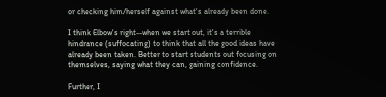or checking him/herself against what's already been done.

I think Elbow's right--when we start out, it's a terrible hindrance (suffocating) to think that all the good ideas have already been taken. Better to start students out focusing on themselves, saying what they can, gaining confidence.

Further, I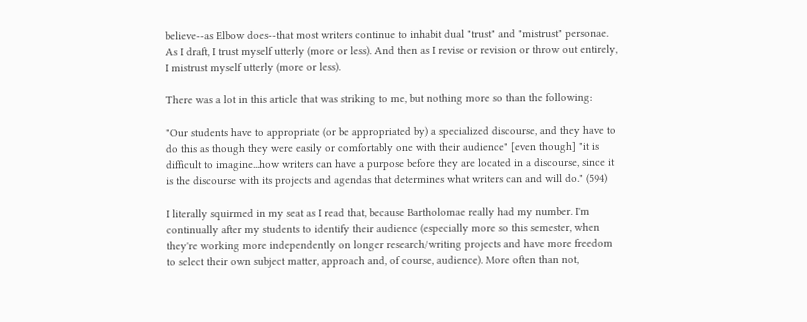believe--as Elbow does--that most writers continue to inhabit dual "trust" and "mistrust" personae. As I draft, I trust myself utterly (more or less). And then as I revise or revision or throw out entirely, I mistrust myself utterly (more or less).

There was a lot in this article that was striking to me, but nothing more so than the following:

"Our students have to appropriate (or be appropriated by) a specialized discourse, and they have to do this as though they were easily or comfortably one with their audience" [even though] "it is difficult to imagine...how writers can have a purpose before they are located in a discourse, since it is the discourse with its projects and agendas that determines what writers can and will do." (594)

I literally squirmed in my seat as I read that, because Bartholomae really had my number. I'm continually after my students to identify their audience (especially more so this semester, when they're working more independently on longer research/writing projects and have more freedom to select their own subject matter, approach and, of course, audience). More often than not,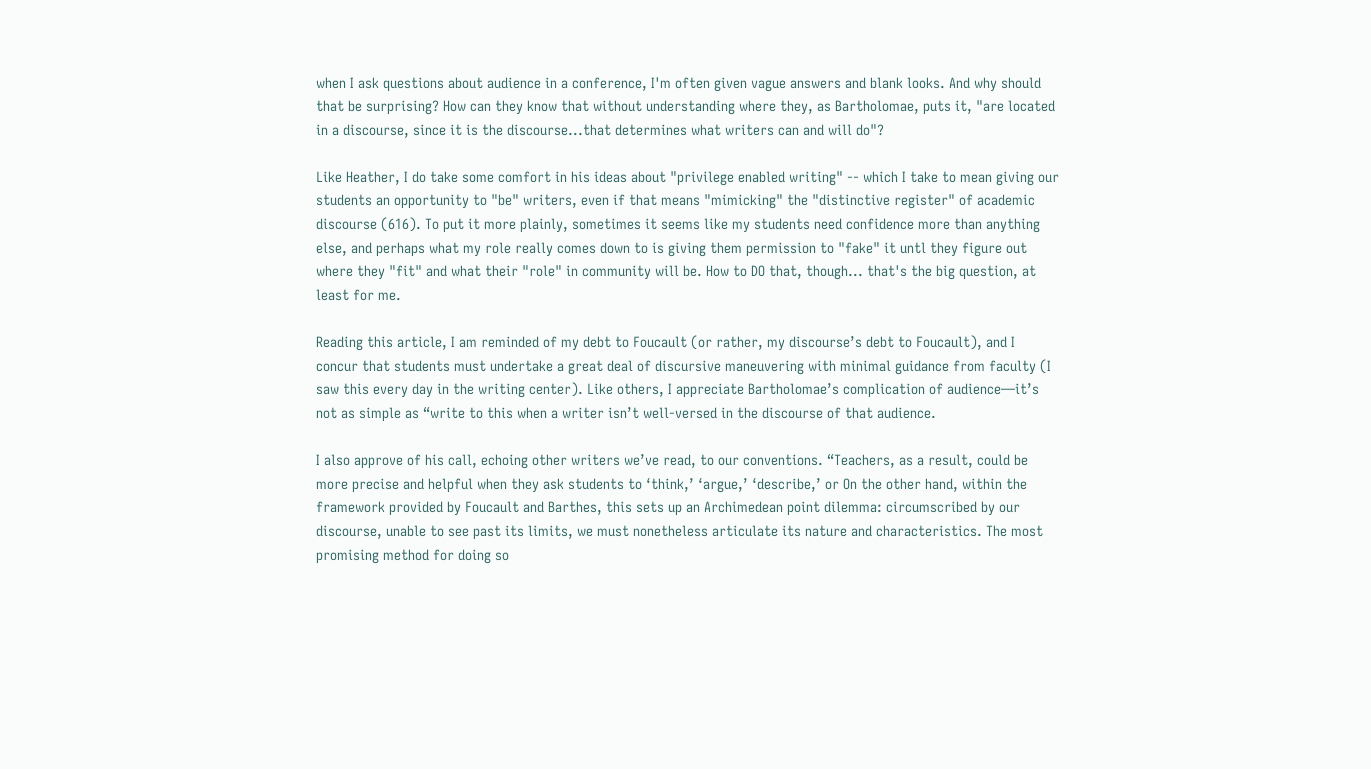when I ask questions about audience in a conference, I'm often given vague answers and blank looks. And why should that be surprising? How can they know that without understanding where they, as Bartholomae, puts it, "are located in a discourse, since it is the discourse...that determines what writers can and will do"?

Like Heather, I do take some comfort in his ideas about "privilege enabled writing" -- which I take to mean giving our students an opportunity to "be" writers, even if that means "mimicking" the "distinctive register" of academic discourse (616). To put it more plainly, sometimes it seems like my students need confidence more than anything else, and perhaps what my role really comes down to is giving them permission to "fake" it untl they figure out where they "fit" and what their "role" in community will be. How to DO that, though... that's the big question, at least for me.

Reading this article, I am reminded of my debt to Foucault (or rather, my discourse’s debt to Foucault), and I concur that students must undertake a great deal of discursive maneuvering with minimal guidance from faculty (I saw this every day in the writing center). Like others, I appreciate Bartholomae’s complication of audience—it’s not as simple as “write to this when a writer isn’t well-versed in the discourse of that audience.

I also approve of his call, echoing other writers we’ve read, to our conventions. “Teachers, as a result, could be more precise and helpful when they ask students to ‘think,’ ‘argue,’ ‘describe,’ or On the other hand, within the framework provided by Foucault and Barthes, this sets up an Archimedean point dilemma: circumscribed by our discourse, unable to see past its limits, we must nonetheless articulate its nature and characteristics. The most promising method for doing so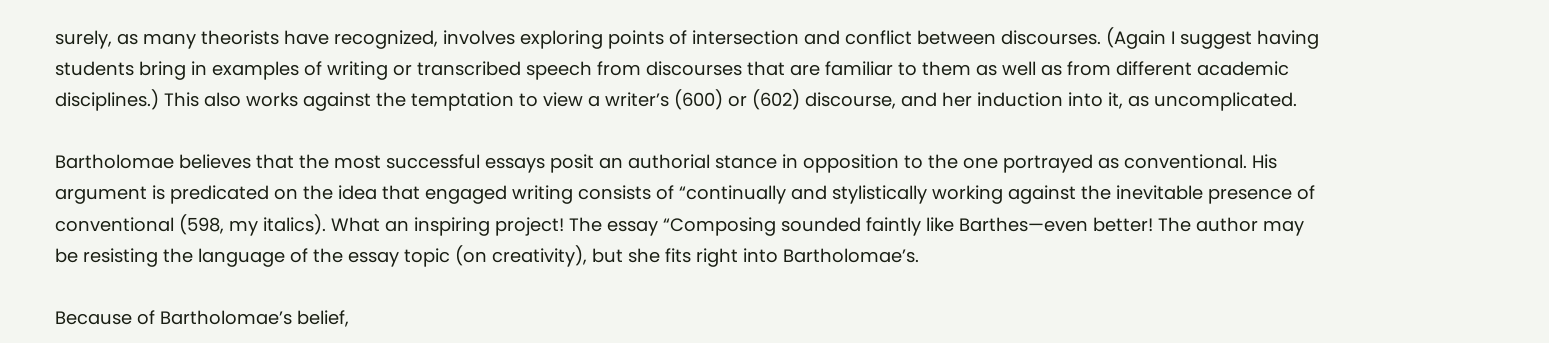surely, as many theorists have recognized, involves exploring points of intersection and conflict between discourses. (Again I suggest having students bring in examples of writing or transcribed speech from discourses that are familiar to them as well as from different academic disciplines.) This also works against the temptation to view a writer’s (600) or (602) discourse, and her induction into it, as uncomplicated.

Bartholomae believes that the most successful essays posit an authorial stance in opposition to the one portrayed as conventional. His argument is predicated on the idea that engaged writing consists of “continually and stylistically working against the inevitable presence of conventional (598, my italics). What an inspiring project! The essay “Composing sounded faintly like Barthes—even better! The author may be resisting the language of the essay topic (on creativity), but she fits right into Bartholomae’s.

Because of Bartholomae’s belief,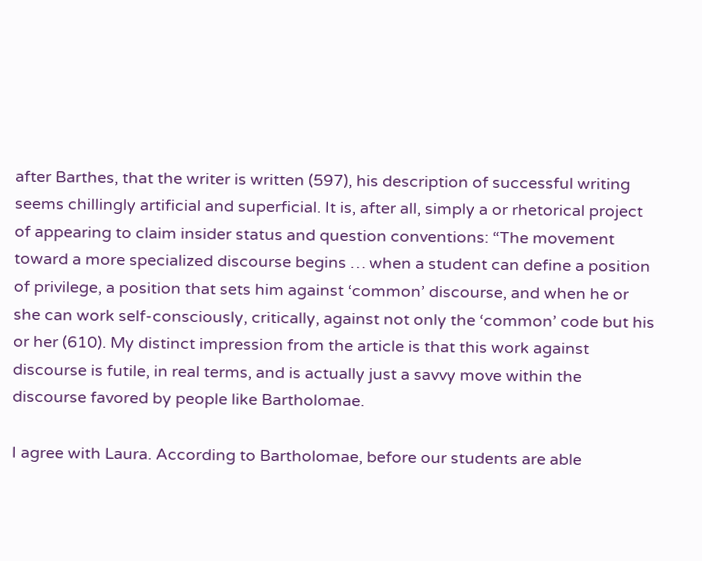after Barthes, that the writer is written (597), his description of successful writing seems chillingly artificial and superficial. It is, after all, simply a or rhetorical project of appearing to claim insider status and question conventions: “The movement toward a more specialized discourse begins … when a student can define a position of privilege, a position that sets him against ‘common’ discourse, and when he or she can work self-consciously, critically, against not only the ‘common’ code but his or her (610). My distinct impression from the article is that this work against discourse is futile, in real terms, and is actually just a savvy move within the discourse favored by people like Bartholomae.

I agree with Laura. According to Bartholomae, before our students are able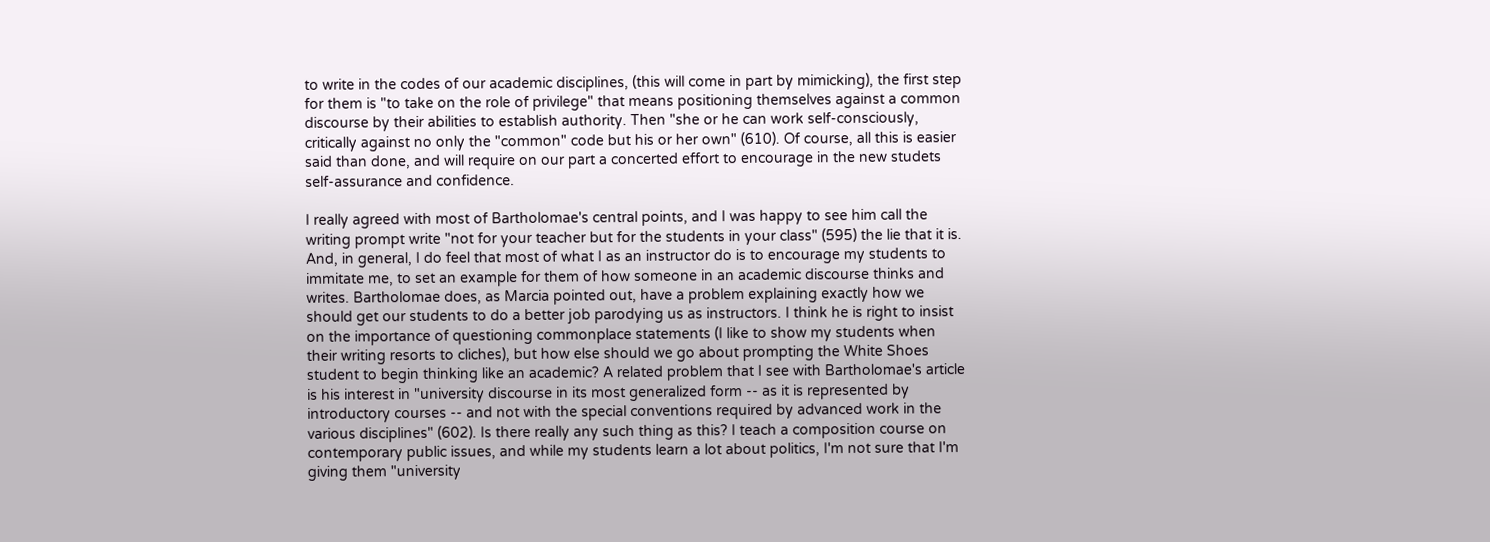to write in the codes of our academic disciplines, (this will come in part by mimicking), the first step for them is "to take on the role of privilege" that means positioning themselves against a common discourse by their abilities to establish authority. Then "she or he can work self-consciously, critically against no only the "common" code but his or her own" (610). Of course, all this is easier said than done, and will require on our part a concerted effort to encourage in the new studets self-assurance and confidence.

I really agreed with most of Bartholomae's central points, and I was happy to see him call the writing prompt write "not for your teacher but for the students in your class" (595) the lie that it is. And, in general, I do feel that most of what I as an instructor do is to encourage my students to immitate me, to set an example for them of how someone in an academic discourse thinks and writes. Bartholomae does, as Marcia pointed out, have a problem explaining exactly how we should get our students to do a better job parodying us as instructors. I think he is right to insist on the importance of questioning commonplace statements (I like to show my students when their writing resorts to cliches), but how else should we go about prompting the White Shoes student to begin thinking like an academic? A related problem that I see with Bartholomae's article is his interest in "university discourse in its most generalized form -- as it is represented by introductory courses -- and not with the special conventions required by advanced work in the various disciplines" (602). Is there really any such thing as this? I teach a composition course on contemporary public issues, and while my students learn a lot about politics, I'm not sure that I'm giving them "university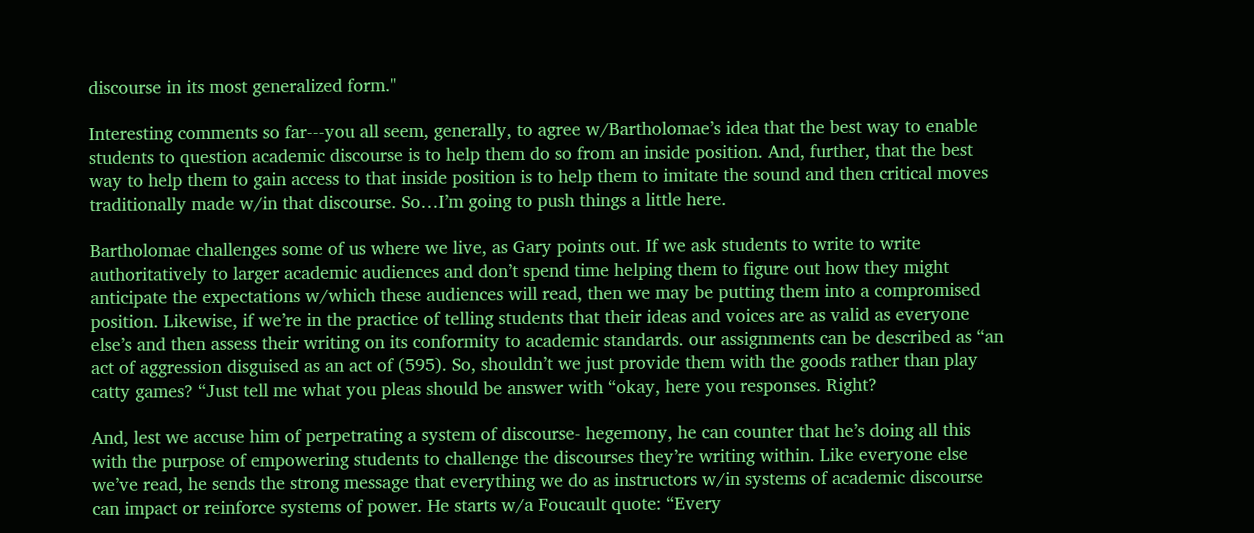discourse in its most generalized form."

Interesting comments so far---you all seem, generally, to agree w/Bartholomae’s idea that the best way to enable students to question academic discourse is to help them do so from an inside position. And, further, that the best way to help them to gain access to that inside position is to help them to imitate the sound and then critical moves traditionally made w/in that discourse. So…I’m going to push things a little here.

Bartholomae challenges some of us where we live, as Gary points out. If we ask students to write to write authoritatively to larger academic audiences and don’t spend time helping them to figure out how they might anticipate the expectations w/which these audiences will read, then we may be putting them into a compromised position. Likewise, if we’re in the practice of telling students that their ideas and voices are as valid as everyone else’s and then assess their writing on its conformity to academic standards. our assignments can be described as “an act of aggression disguised as an act of (595). So, shouldn’t we just provide them with the goods rather than play catty games? “Just tell me what you pleas should be answer with “okay, here you responses. Right?

And, lest we accuse him of perpetrating a system of discourse- hegemony, he can counter that he’s doing all this with the purpose of empowering students to challenge the discourses they’re writing within. Like everyone else we’ve read, he sends the strong message that everything we do as instructors w/in systems of academic discourse can impact or reinforce systems of power. He starts w/a Foucault quote: “Every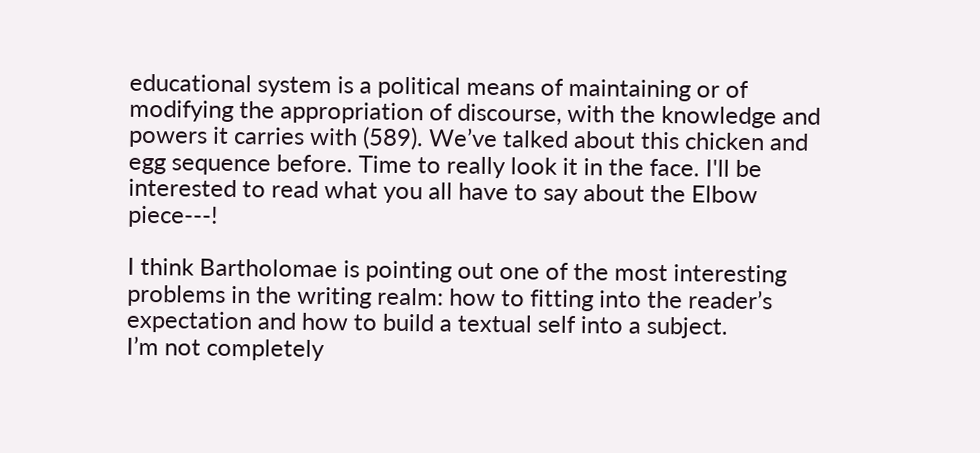educational system is a political means of maintaining or of modifying the appropriation of discourse, with the knowledge and powers it carries with (589). We’ve talked about this chicken and egg sequence before. Time to really look it in the face. I'll be interested to read what you all have to say about the Elbow piece---!

I think Bartholomae is pointing out one of the most interesting problems in the writing realm: how to fitting into the reader’s expectation and how to build a textual self into a subject.
I’m not completely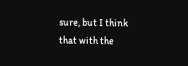sure, but I think that with the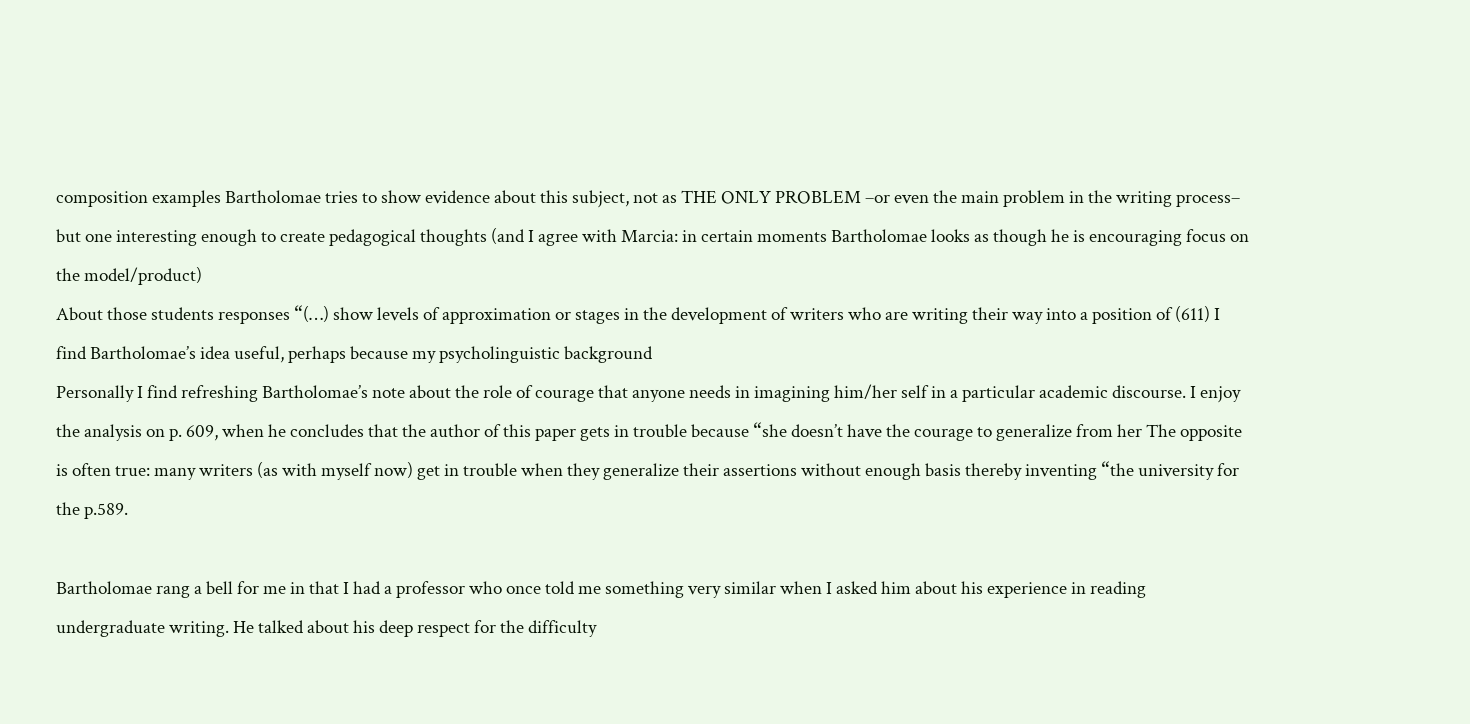composition examples Bartholomae tries to show evidence about this subject, not as THE ONLY PROBLEM –or even the main problem in the writing process– but one interesting enough to create pedagogical thoughts (and I agree with Marcia: in certain moments Bartholomae looks as though he is encouraging focus on the model/product)
About those students responses “(…) show levels of approximation or stages in the development of writers who are writing their way into a position of (611) I find Bartholomae’s idea useful, perhaps because my psycholinguistic background
Personally I find refreshing Bartholomae’s note about the role of courage that anyone needs in imagining him/her self in a particular academic discourse. I enjoy the analysis on p. 609, when he concludes that the author of this paper gets in trouble because “she doesn’t have the courage to generalize from her The opposite is often true: many writers (as with myself now) get in trouble when they generalize their assertions without enough basis thereby inventing “the university for the p.589.

Bartholomae rang a bell for me in that I had a professor who once told me something very similar when I asked him about his experience in reading undergraduate writing. He talked about his deep respect for the difficulty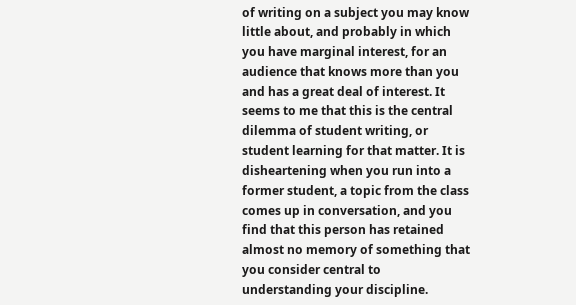of writing on a subject you may know little about, and probably in which you have marginal interest, for an audience that knows more than you and has a great deal of interest. It seems to me that this is the central dilemma of student writing, or student learning for that matter. It is disheartening when you run into a former student, a topic from the class comes up in conversation, and you find that this person has retained almost no memory of something that you consider central to understanding your discipline.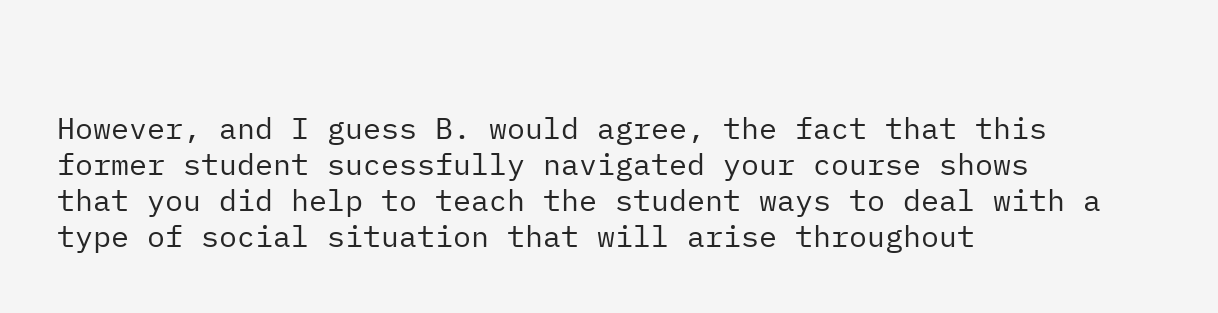However, and I guess B. would agree, the fact that this former student sucessfully navigated your course shows that you did help to teach the student ways to deal with a type of social situation that will arise throughout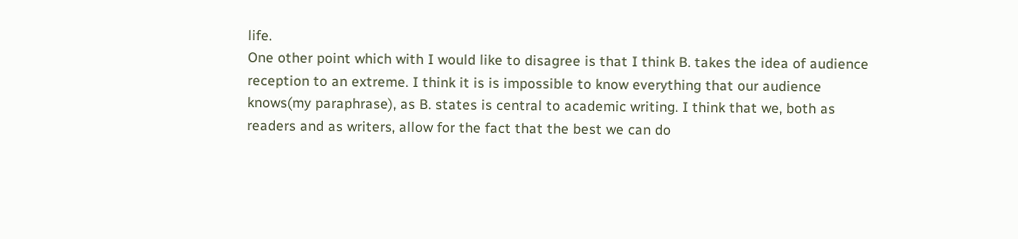life.
One other point which with I would like to disagree is that I think B. takes the idea of audience reception to an extreme. I think it is is impossible to know everything that our audience knows(my paraphrase), as B. states is central to academic writing. I think that we, both as readers and as writers, allow for the fact that the best we can do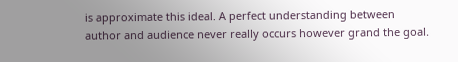is approximate this ideal. A perfect understanding between author and audience never really occurs however grand the goal.